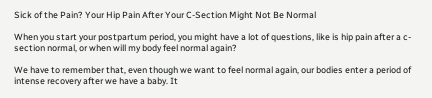Sick of the Pain? Your Hip Pain After Your C-Section Might Not Be Normal

When you start your postpartum period, you might have a lot of questions, like is hip pain after a c-section normal, or when will my body feel normal again?

We have to remember that, even though we want to feel normal again, our bodies enter a period of intense recovery after we have a baby. It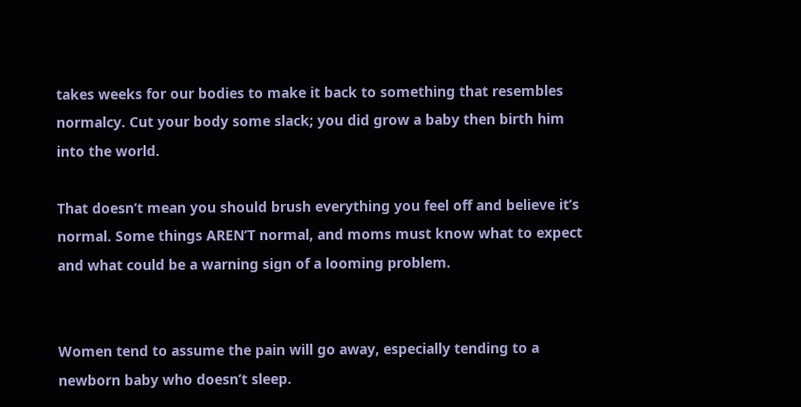takes weeks for our bodies to make it back to something that resembles normalcy. Cut your body some slack; you did grow a baby then birth him into the world.

That doesn’t mean you should brush everything you feel off and believe it’s normal. Some things AREN’T normal, and moms must know what to expect and what could be a warning sign of a looming problem.


Women tend to assume the pain will go away, especially tending to a newborn baby who doesn’t sleep.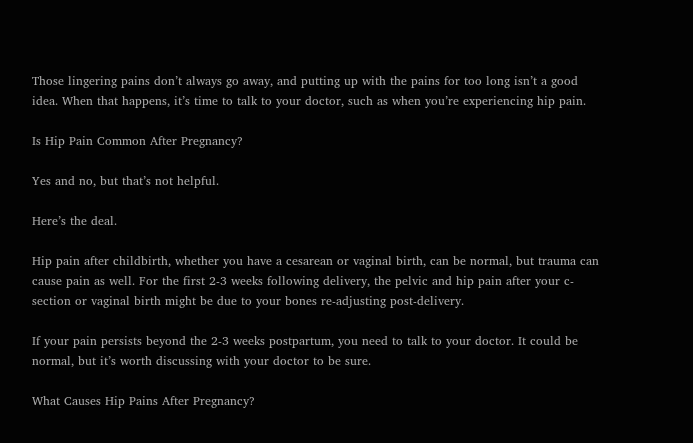Those lingering pains don’t always go away, and putting up with the pains for too long isn’t a good idea. When that happens, it’s time to talk to your doctor, such as when you’re experiencing hip pain.

Is Hip Pain Common After Pregnancy?

Yes and no, but that’s not helpful.

Here’s the deal.

Hip pain after childbirth, whether you have a cesarean or vaginal birth, can be normal, but trauma can cause pain as well. For the first 2-3 weeks following delivery, the pelvic and hip pain after your c-section or vaginal birth might be due to your bones re-adjusting post-delivery.

If your pain persists beyond the 2-3 weeks postpartum, you need to talk to your doctor. It could be normal, but it’s worth discussing with your doctor to be sure.

What Causes Hip Pains After Pregnancy?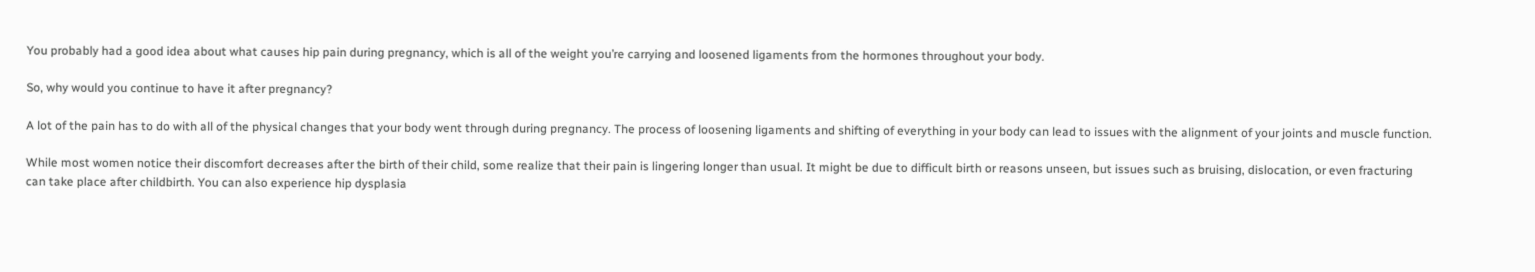You probably had a good idea about what causes hip pain during pregnancy, which is all of the weight you’re carrying and loosened ligaments from the hormones throughout your body.

So, why would you continue to have it after pregnancy?

A lot of the pain has to do with all of the physical changes that your body went through during pregnancy. The process of loosening ligaments and shifting of everything in your body can lead to issues with the alignment of your joints and muscle function.

While most women notice their discomfort decreases after the birth of their child, some realize that their pain is lingering longer than usual. It might be due to difficult birth or reasons unseen, but issues such as bruising, dislocation, or even fracturing can take place after childbirth. You can also experience hip dysplasia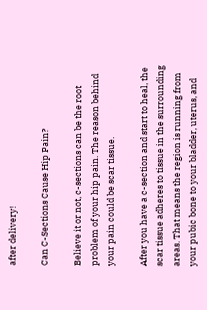after delivery!

Can C-Sections Cause Hip Pain?

Believe it or not, c-sections can be the root problem of your hip pain. The reason behind your pain could be scar tissue.

After you have a c-section and start to heal, the scar tissue adheres to tissue in the surrounding areas. That means the region is running from your pubic bone to your bladder, uterus, and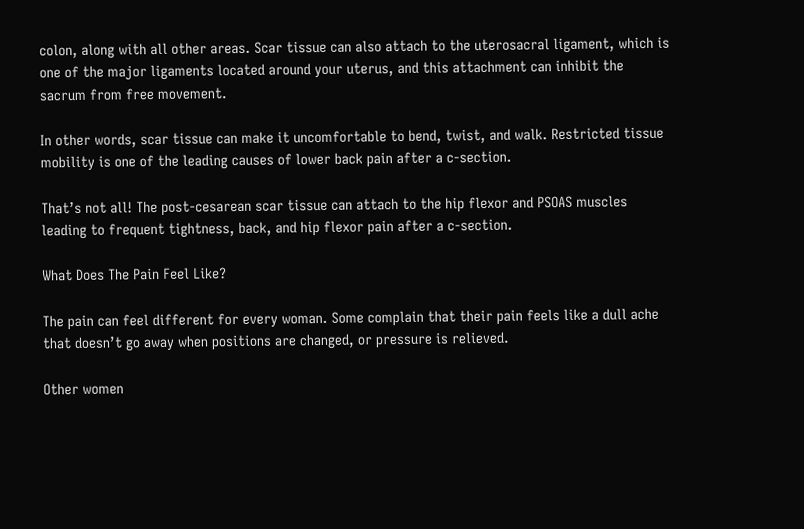colon, along with all other areas. Scar tissue can also attach to the uterosacral ligament, which is one of the major ligaments located around your uterus, and this attachment can inhibit the sacrum from free movement.

In other words, scar tissue can make it uncomfortable to bend, twist, and walk. Restricted tissue mobility is one of the leading causes of lower back pain after a c-section.

That’s not all! The post-cesarean scar tissue can attach to the hip flexor and PSOAS muscles leading to frequent tightness, back, and hip flexor pain after a c-section.

What Does The Pain Feel Like?

The pain can feel different for every woman. Some complain that their pain feels like a dull ache that doesn’t go away when positions are changed, or pressure is relieved.

Other women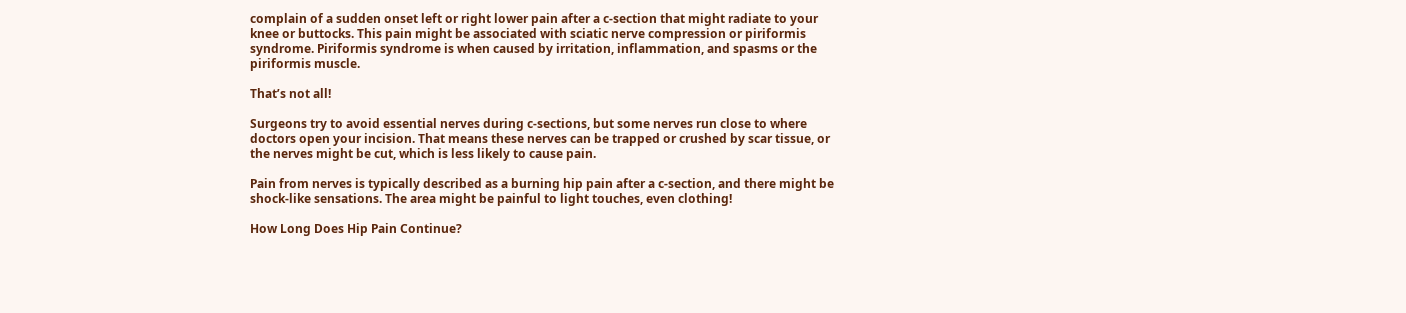complain of a sudden onset left or right lower pain after a c-section that might radiate to your knee or buttocks. This pain might be associated with sciatic nerve compression or piriformis syndrome. Piriformis syndrome is when caused by irritation, inflammation, and spasms or the piriformis muscle.

That’s not all!

Surgeons try to avoid essential nerves during c-sections, but some nerves run close to where doctors open your incision. That means these nerves can be trapped or crushed by scar tissue, or the nerves might be cut, which is less likely to cause pain.

Pain from nerves is typically described as a burning hip pain after a c-section, and there might be shock-like sensations. The area might be painful to light touches, even clothing!

How Long Does Hip Pain Continue?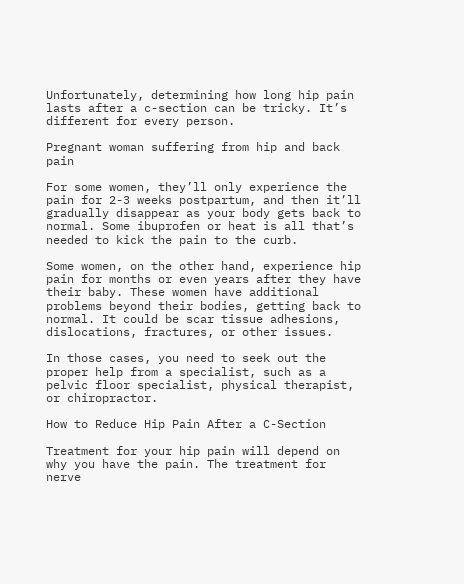Unfortunately, determining how long hip pain lasts after a c-section can be tricky. It’s different for every person.

Pregnant woman suffering from hip and back pain

For some women, they’ll only experience the pain for 2-3 weeks postpartum, and then it’ll gradually disappear as your body gets back to normal. Some ibuprofen or heat is all that’s needed to kick the pain to the curb.

Some women, on the other hand, experience hip pain for months or even years after they have their baby. These women have additional problems beyond their bodies, getting back to normal. It could be scar tissue adhesions, dislocations, fractures, or other issues.

In those cases, you need to seek out the proper help from a specialist, such as a pelvic floor specialist, physical therapist, or chiropractor.

How to Reduce Hip Pain After a C-Section

Treatment for your hip pain will depend on why you have the pain. The treatment for nerve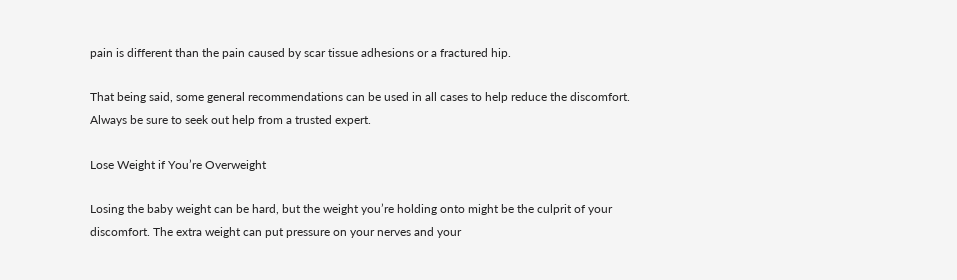pain is different than the pain caused by scar tissue adhesions or a fractured hip.

That being said, some general recommendations can be used in all cases to help reduce the discomfort. Always be sure to seek out help from a trusted expert.

Lose Weight if You’re Overweight

Losing the baby weight can be hard, but the weight you’re holding onto might be the culprit of your discomfort. The extra weight can put pressure on your nerves and your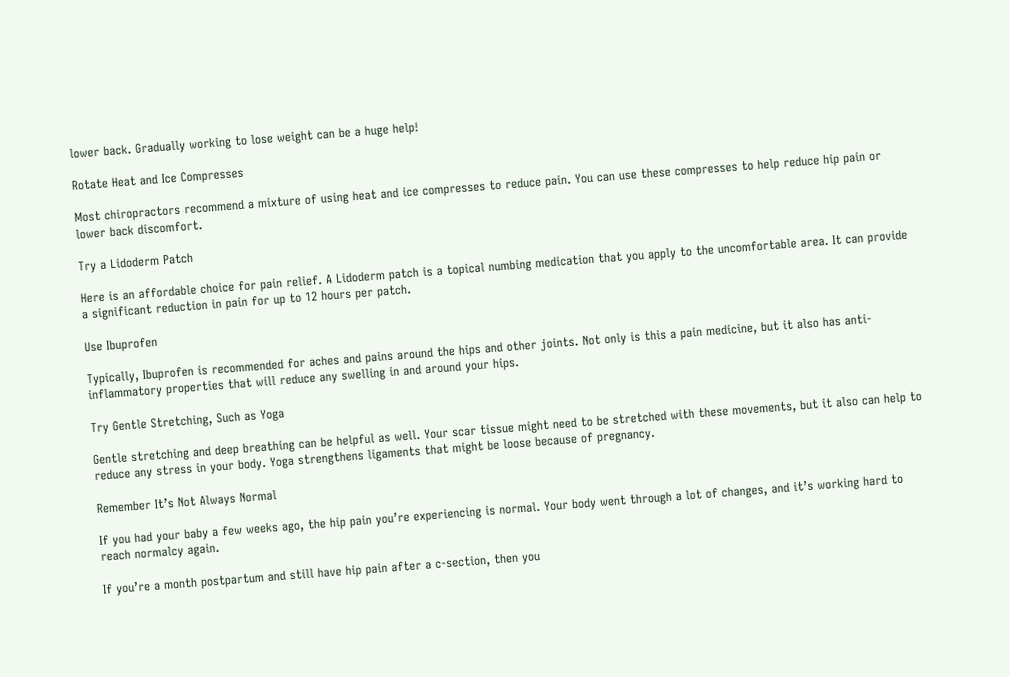lower back. Gradually working to lose weight can be a huge help!

Rotate Heat and Ice Compresses

Most chiropractors recommend a mixture of using heat and ice compresses to reduce pain. You can use these compresses to help reduce hip pain or lower back discomfort.

Try a Lidoderm Patch

Here is an affordable choice for pain relief. A Lidoderm patch is a topical numbing medication that you apply to the uncomfortable area. It can provide a significant reduction in pain for up to 12 hours per patch.

Use Ibuprofen

Typically, Ibuprofen is recommended for aches and pains around the hips and other joints. Not only is this a pain medicine, but it also has anti-inflammatory properties that will reduce any swelling in and around your hips.

Try Gentle Stretching, Such as Yoga

Gentle stretching and deep breathing can be helpful as well. Your scar tissue might need to be stretched with these movements, but it also can help to reduce any stress in your body. Yoga strengthens ligaments that might be loose because of pregnancy.

Remember It’s Not Always Normal

If you had your baby a few weeks ago, the hip pain you’re experiencing is normal. Your body went through a lot of changes, and it’s working hard to reach normalcy again.

If you’re a month postpartum and still have hip pain after a c-section, then you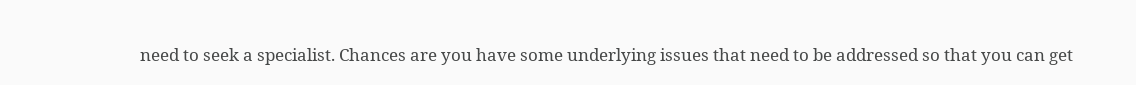need to seek a specialist. Chances are you have some underlying issues that need to be addressed so that you can get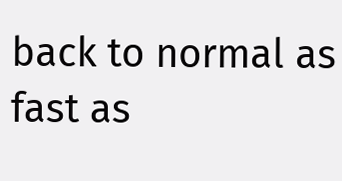back to normal as fast as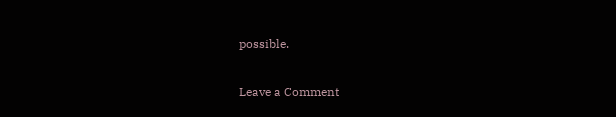possible.

Leave a Comment